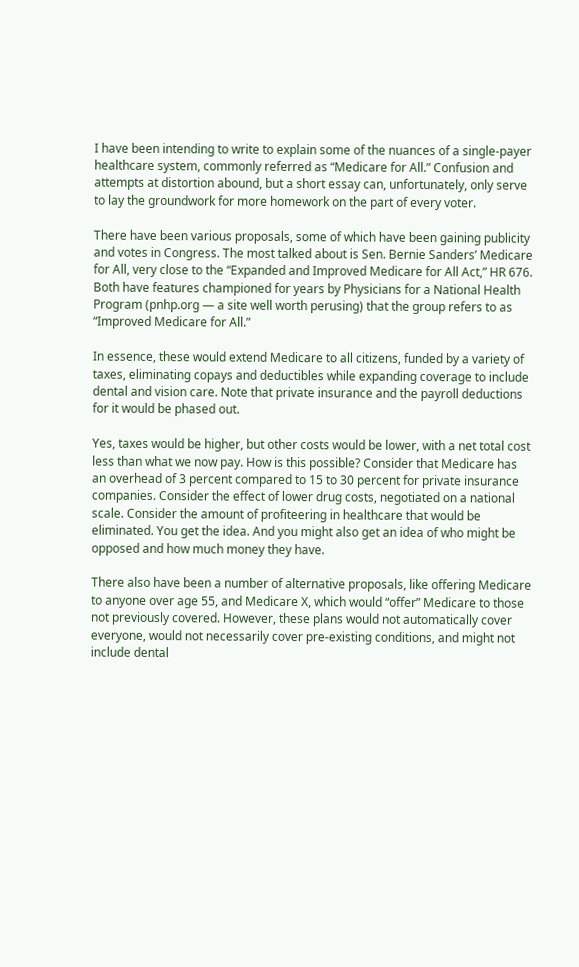I have been intending to write to explain some of the nuances of a single-payer healthcare system, commonly referred as “Medicare for All.” Confusion and attempts at distortion abound, but a short essay can, unfortunately, only serve to lay the groundwork for more homework on the part of every voter.

There have been various proposals, some of which have been gaining publicity and votes in Congress. The most talked about is Sen. Bernie Sanders’ Medicare for All, very close to the “Expanded and Improved Medicare for All Act,” HR 676. Both have features championed for years by Physicians for a National Health Program (pnhp.org — a site well worth perusing) that the group refers to as “Improved Medicare for All.”

In essence, these would extend Medicare to all citizens, funded by a variety of taxes, eliminating copays and deductibles while expanding coverage to include dental and vision care. Note that private insurance and the payroll deductions for it would be phased out.

Yes, taxes would be higher, but other costs would be lower, with a net total cost less than what we now pay. How is this possible? Consider that Medicare has an overhead of 3 percent compared to 15 to 30 percent for private insurance companies. Consider the effect of lower drug costs, negotiated on a national scale. Consider the amount of profiteering in healthcare that would be eliminated. You get the idea. And you might also get an idea of who might be opposed and how much money they have.

There also have been a number of alternative proposals, like offering Medicare to anyone over age 55, and Medicare X, which would “offer” Medicare to those not previously covered. However, these plans would not automatically cover everyone, would not necessarily cover pre-existing conditions, and might not include dental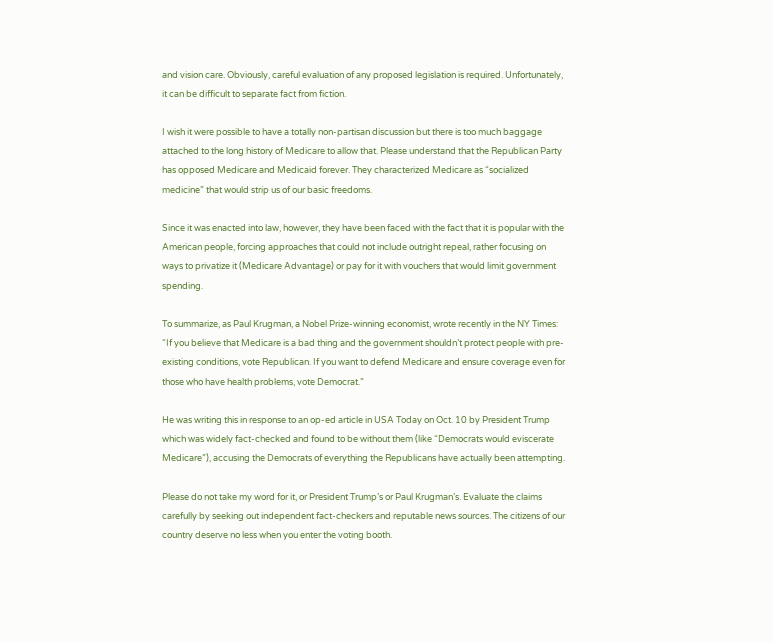and vision care. Obviously, careful evaluation of any proposed legislation is required. Unfortunately, it can be difficult to separate fact from fiction.

I wish it were possible to have a totally non-partisan discussion but there is too much baggage attached to the long history of Medicare to allow that. Please understand that the Republican Party has opposed Medicare and Medicaid forever. They characterized Medicare as “socialized medicine” that would strip us of our basic freedoms.

Since it was enacted into law, however, they have been faced with the fact that it is popular with the American people, forcing approaches that could not include outright repeal, rather focusing on ways to privatize it (Medicare Advantage) or pay for it with vouchers that would limit government spending.

To summarize, as Paul Krugman, a Nobel Prize-winning economist, wrote recently in the NY Times: “If you believe that Medicare is a bad thing and the government shouldn’t protect people with pre-existing conditions, vote Republican. If you want to defend Medicare and ensure coverage even for those who have health problems, vote Democrat.”

He was writing this in response to an op-ed article in USA Today on Oct. 10 by President Trump which was widely fact-checked and found to be without them (like “Democrats would eviscerate Medicare”), accusing the Democrats of everything the Republicans have actually been attempting.

Please do not take my word for it, or President Trump’s or Paul Krugman’s. Evaluate the claims carefully by seeking out independent fact-checkers and reputable news sources. The citizens of our country deserve no less when you enter the voting booth.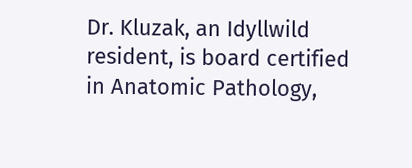Dr. Kluzak, an Idyllwild resident, is board certified in Anatomic Pathology,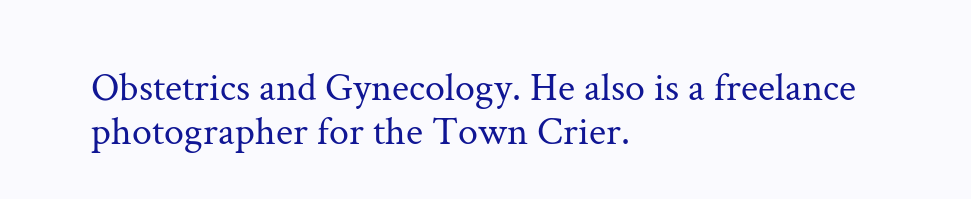Obstetrics and Gynecology. He also is a freelance photographer for the Town Crier.